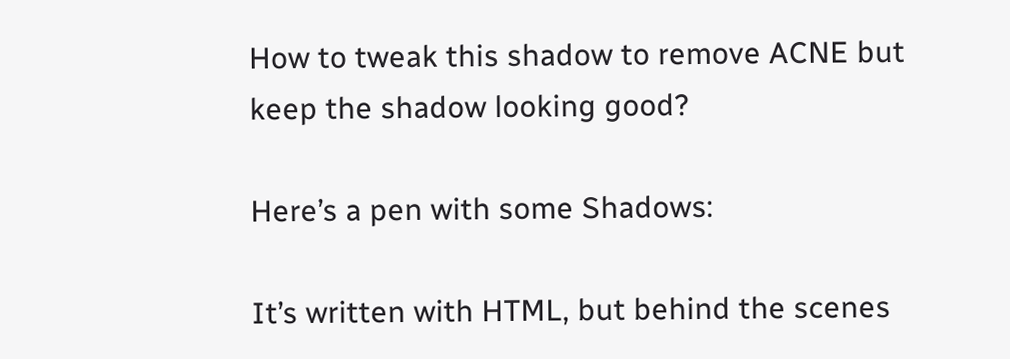How to tweak this shadow to remove ACNE but keep the shadow looking good?

Here’s a pen with some Shadows:

It’s written with HTML, but behind the scenes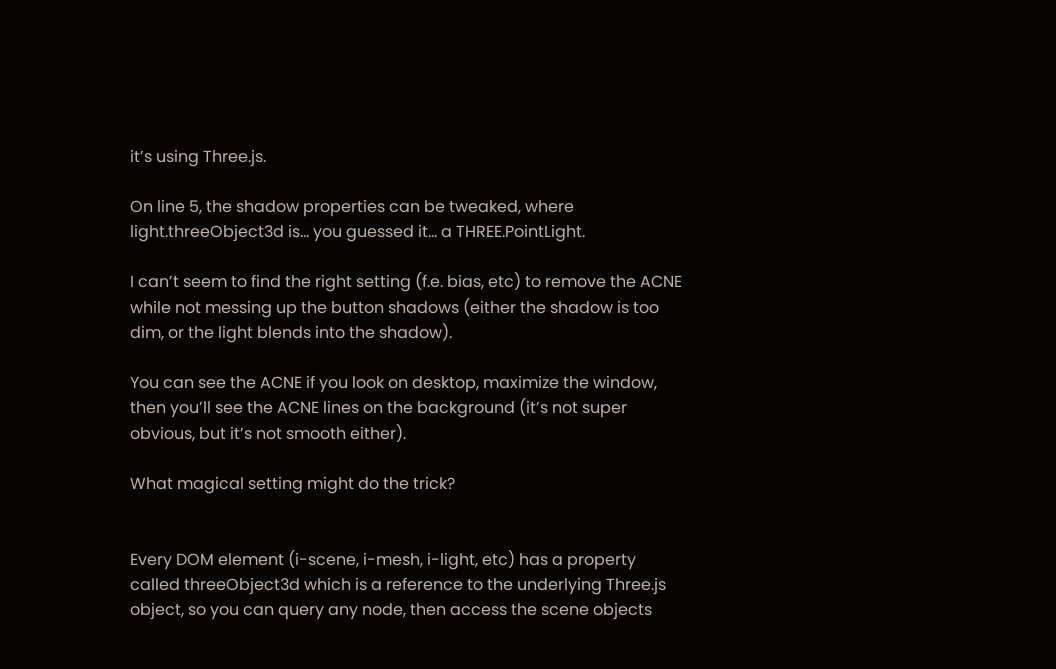it’s using Three.js.

On line 5, the shadow properties can be tweaked, where light.threeObject3d is… you guessed it… a THREE.PointLight.

I can’t seem to find the right setting (f.e. bias, etc) to remove the ACNE while not messing up the button shadows (either the shadow is too dim, or the light blends into the shadow).

You can see the ACNE if you look on desktop, maximize the window, then you’ll see the ACNE lines on the background (it’s not super obvious, but it’s not smooth either).

What magical setting might do the trick?


Every DOM element (i-scene, i-mesh, i-light, etc) has a property called threeObject3d which is a reference to the underlying Three.js object, so you can query any node, then access the scene objects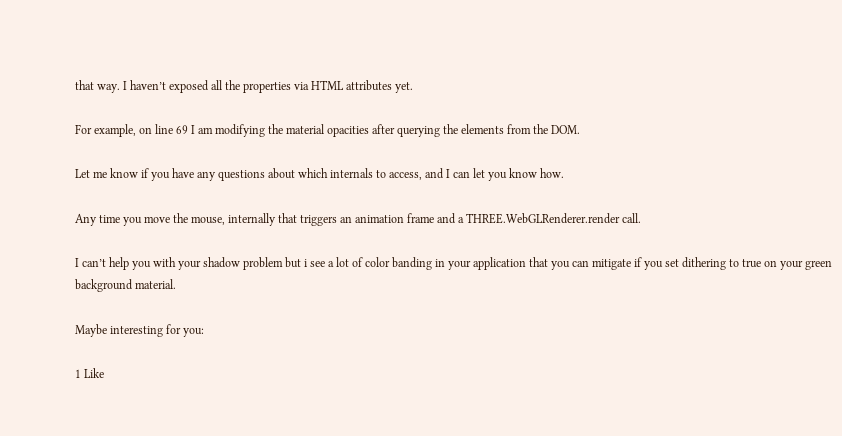that way. I haven’t exposed all the properties via HTML attributes yet.

For example, on line 69 I am modifying the material opacities after querying the elements from the DOM.

Let me know if you have any questions about which internals to access, and I can let you know how.

Any time you move the mouse, internally that triggers an animation frame and a THREE.WebGLRenderer.render call.

I can’t help you with your shadow problem but i see a lot of color banding in your application that you can mitigate if you set dithering to true on your green background material.

Maybe interesting for you:

1 Like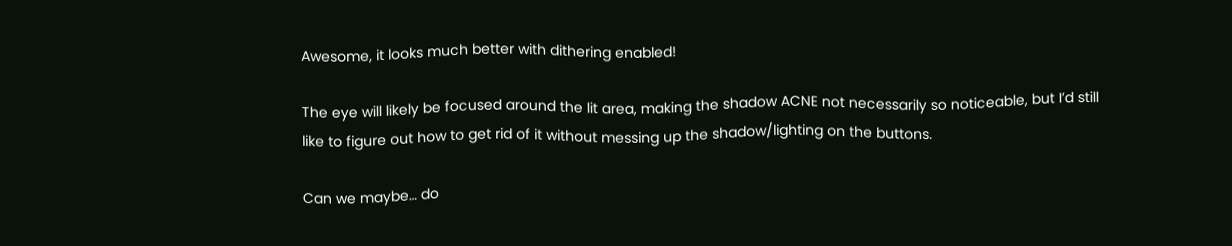Awesome, it looks much better with dithering enabled!

The eye will likely be focused around the lit area, making the shadow ACNE not necessarily so noticeable, but I’d still like to figure out how to get rid of it without messing up the shadow/lighting on the buttons.

Can we maybe… do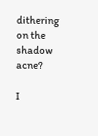dithering on the shadow acne?

I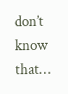don’t know that…